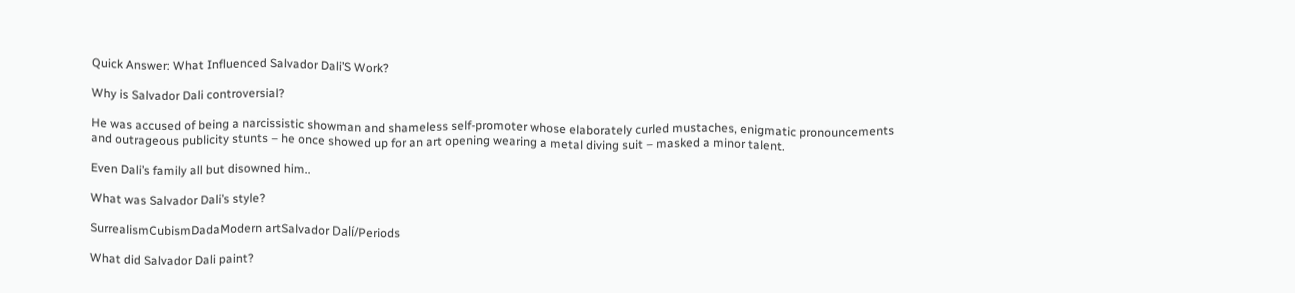Quick Answer: What Influenced Salvador Dali’S Work?

Why is Salvador Dali controversial?

He was accused of being a narcissistic showman and shameless self-promoter whose elaborately curled mustaches, enigmatic pronouncements and outrageous publicity stunts – he once showed up for an art opening wearing a metal diving suit – masked a minor talent.

Even Dali’s family all but disowned him..

What was Salvador Dali’s style?

SurrealismCubismDadaModern artSalvador Dalí/Periods

What did Salvador Dali paint?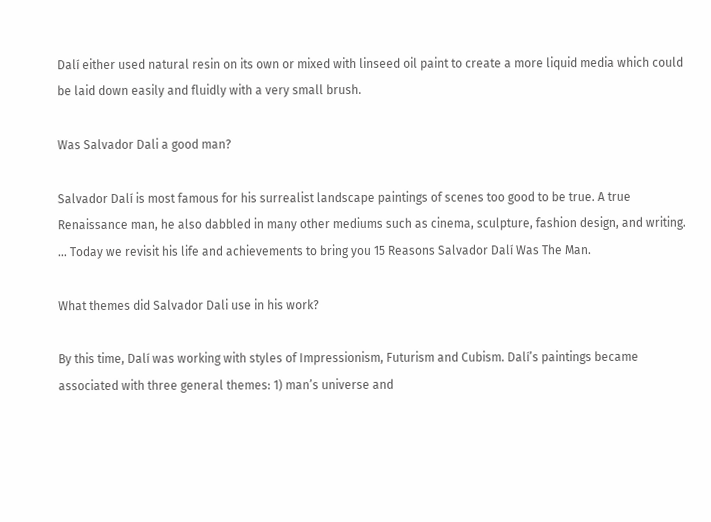Dalí either used natural resin on its own or mixed with linseed oil paint to create a more liquid media which could be laid down easily and fluidly with a very small brush.

Was Salvador Dali a good man?

Salvador Dalí is most famous for his surrealist landscape paintings of scenes too good to be true. A true Renaissance man, he also dabbled in many other mediums such as cinema, sculpture, fashion design, and writing. … Today we revisit his life and achievements to bring you 15 Reasons Salvador Dalí Was The Man.

What themes did Salvador Dali use in his work?

By this time, Dalí was working with styles of Impressionism, Futurism and Cubism. Dalí’s paintings became associated with three general themes: 1) man’s universe and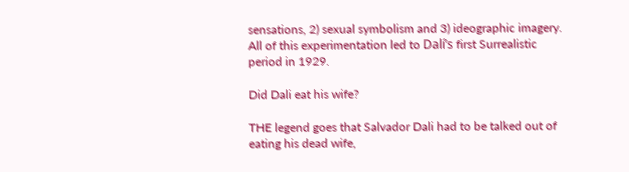sensations, 2) sexual symbolism and 3) ideographic imagery. All of this experimentation led to Dalí’s first Surrealistic period in 1929.

Did Dali eat his wife?

THE legend goes that Salvador Dali had to be talked out of eating his dead wife,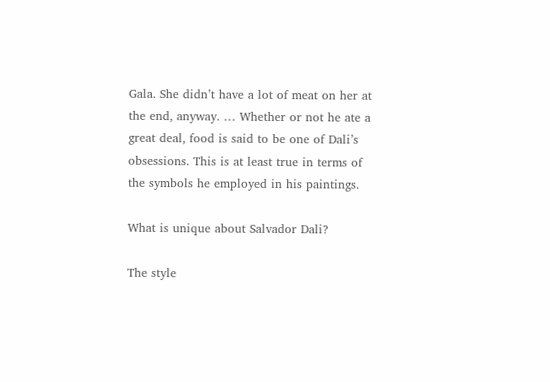Gala. She didn’t have a lot of meat on her at the end, anyway. … Whether or not he ate a great deal, food is said to be one of Dali’s obsessions. This is at least true in terms of the symbols he employed in his paintings.

What is unique about Salvador Dali?

The style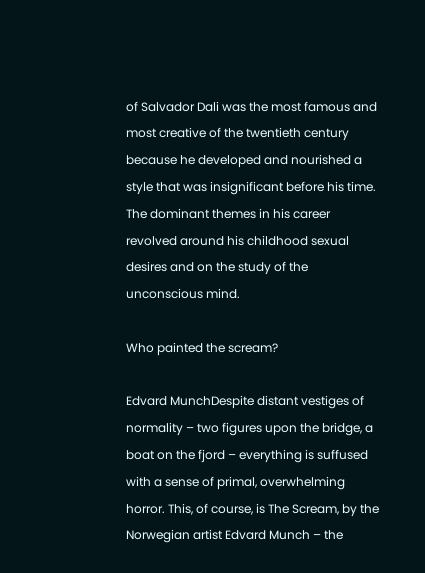of Salvador Dali was the most famous and most creative of the twentieth century because he developed and nourished a style that was insignificant before his time. The dominant themes in his career revolved around his childhood sexual desires and on the study of the unconscious mind.

Who painted the scream?

Edvard MunchDespite distant vestiges of normality – two figures upon the bridge, a boat on the fjord – everything is suffused with a sense of primal, overwhelming horror. This, of course, is The Scream, by the Norwegian artist Edvard Munch – the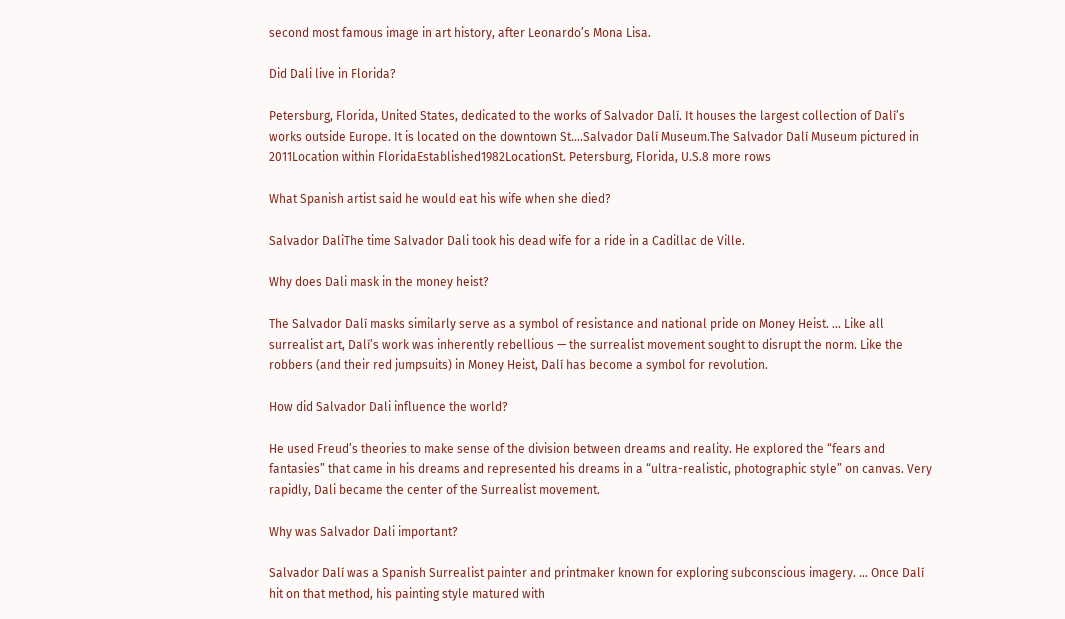second most famous image in art history, after Leonardo’s Mona Lisa.

Did Dali live in Florida?

Petersburg, Florida, United States, dedicated to the works of Salvador Dalí. It houses the largest collection of Dalí’s works outside Europe. It is located on the downtown St….Salvador Dalí Museum.The Salvador Dalí Museum pictured in 2011Location within FloridaEstablished1982LocationSt. Petersburg, Florida, U.S.8 more rows

What Spanish artist said he would eat his wife when she died?

Salvador DaliThe time Salvador Dali took his dead wife for a ride in a Cadillac de Ville.

Why does Dali mask in the money heist?

The Salvador Dalí masks similarly serve as a symbol of resistance and national pride on Money Heist. … Like all surrealist art, Dalí’s work was inherently rebellious — the surrealist movement sought to disrupt the norm. Like the robbers (and their red jumpsuits) in Money Heist, Dalí has become a symbol for revolution.

How did Salvador Dali influence the world?

He used Freud’s theories to make sense of the division between dreams and reality. He explored the “fears and fantasies” that came in his dreams and represented his dreams in a “ultra-realistic, photographic style” on canvas. Very rapidly, Dali became the center of the Surrealist movement.

Why was Salvador Dali important?

Salvador Dalí was a Spanish Surrealist painter and printmaker known for exploring subconscious imagery. … Once Dalí hit on that method, his painting style matured with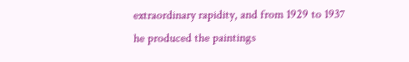extraordinary rapidity, and from 1929 to 1937 he produced the paintings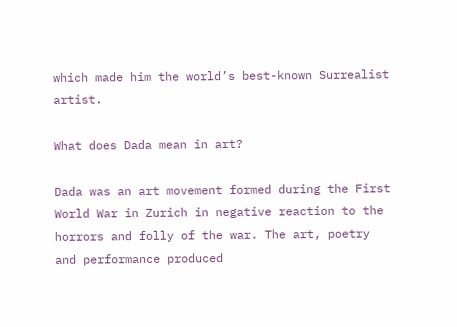which made him the world’s best-known Surrealist artist.

What does Dada mean in art?

Dada was an art movement formed during the First World War in Zurich in negative reaction to the horrors and folly of the war. The art, poetry and performance produced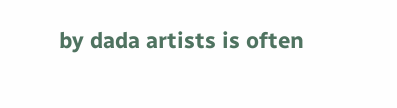by dada artists is often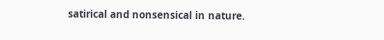satirical and nonsensical in nature.